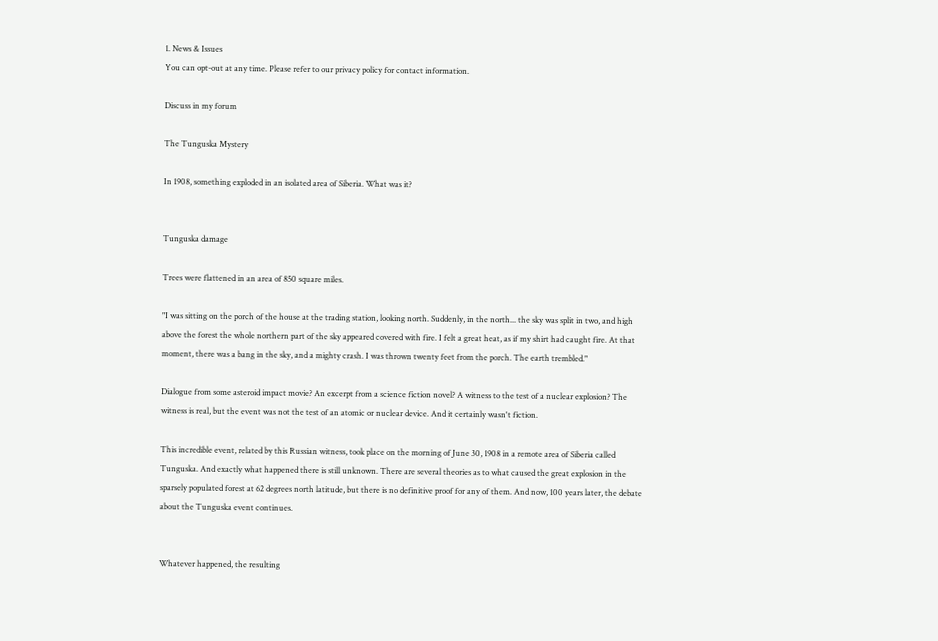1. News & Issues
You can opt-out at any time. Please refer to our privacy policy for contact information.

Discuss in my forum

The Tunguska Mystery

In 1908, something exploded in an isolated area of Siberia. What was it?


Tunguska damage

Trees were flattened in an area of 850 square miles.

"I was sitting on the porch of the house at the trading station, looking north. Suddenly, in the north... the sky was split in two, and high above the forest the whole northern part of the sky appeared covered with fire. I felt a great heat, as if my shirt had caught fire. At that moment, there was a bang in the sky, and a mighty crash. I was thrown twenty feet from the porch. The earth trembled."

Dialogue from some asteroid impact movie? An excerpt from a science fiction novel? A witness to the test of a nuclear explosion? The witness is real, but the event was not the test of an atomic or nuclear device. And it certainly wasn't fiction.

This incredible event, related by this Russian witness, took place on the morning of June 30, 1908 in a remote area of Siberia called Tunguska. And exactly what happened there is still unknown. There are several theories as to what caused the great explosion in the sparsely populated forest at 62 degrees north latitude, but there is no definitive proof for any of them. And now, 100 years later, the debate about the Tunguska event continues.


Whatever happened, the resulting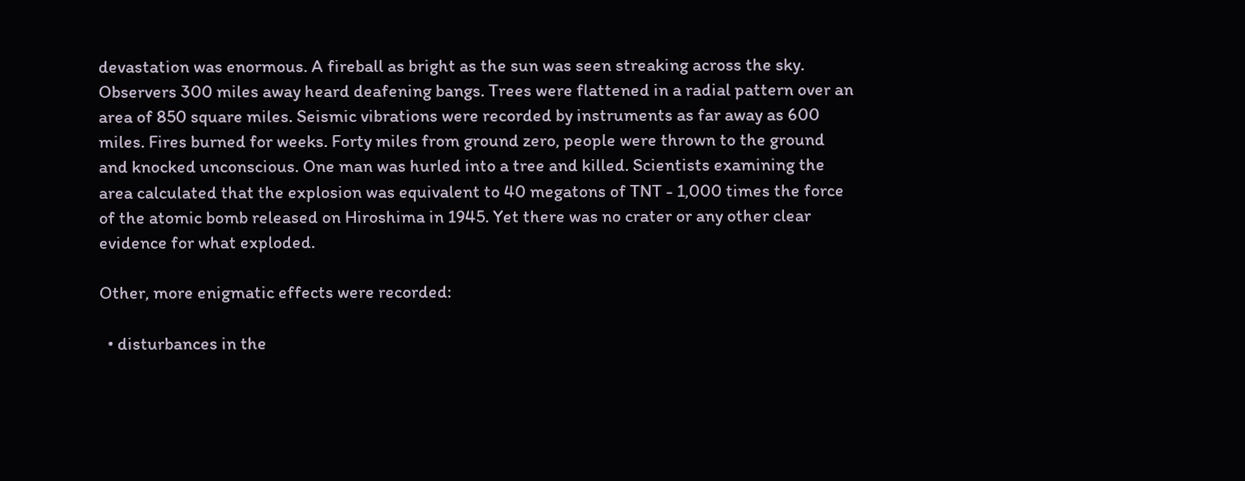devastation was enormous. A fireball as bright as the sun was seen streaking across the sky. Observers 300 miles away heard deafening bangs. Trees were flattened in a radial pattern over an area of 850 square miles. Seismic vibrations were recorded by instruments as far away as 600 miles. Fires burned for weeks. Forty miles from ground zero, people were thrown to the ground and knocked unconscious. One man was hurled into a tree and killed. Scientists examining the area calculated that the explosion was equivalent to 40 megatons of TNT - 1,000 times the force of the atomic bomb released on Hiroshima in 1945. Yet there was no crater or any other clear evidence for what exploded.

Other, more enigmatic effects were recorded:

  • disturbances in the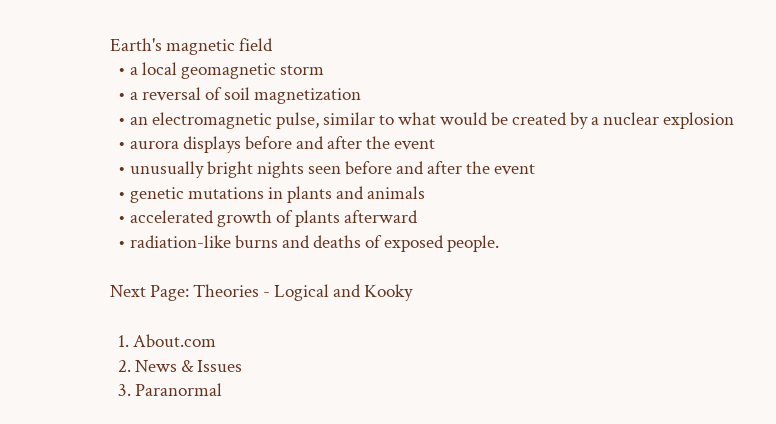Earth's magnetic field
  • a local geomagnetic storm
  • a reversal of soil magnetization
  • an electromagnetic pulse, similar to what would be created by a nuclear explosion
  • aurora displays before and after the event
  • unusually bright nights seen before and after the event
  • genetic mutations in plants and animals
  • accelerated growth of plants afterward
  • radiation-like burns and deaths of exposed people.

Next Page: Theories - Logical and Kooky

  1. About.com
  2. News & Issues
  3. Paranormal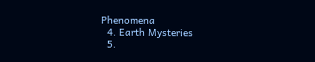Phenomena
  4. Earth Mysteries
  5.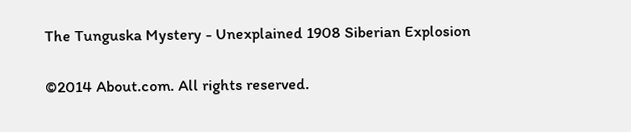The Tunguska Mystery - Unexplained 1908 Siberian Explosion

©2014 About.com. All rights reserved.